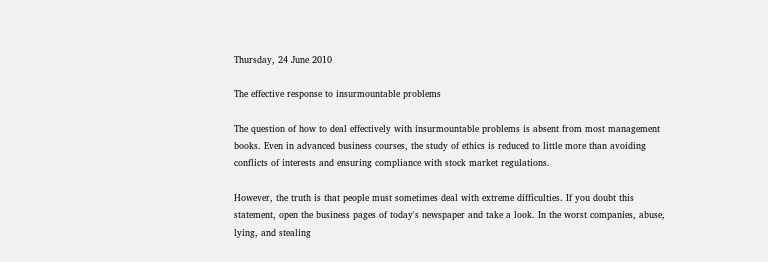Thursday, 24 June 2010

The effective response to insurmountable problems

The question of how to deal effectively with insurmountable problems is absent from most management books. Even in advanced business courses, the study of ethics is reduced to little more than avoiding conflicts of interests and ensuring compliance with stock market regulations.

However, the truth is that people must sometimes deal with extreme difficulties. If you doubt this statement, open the business pages of today's newspaper and take a look. In the worst companies, abuse, lying, and stealing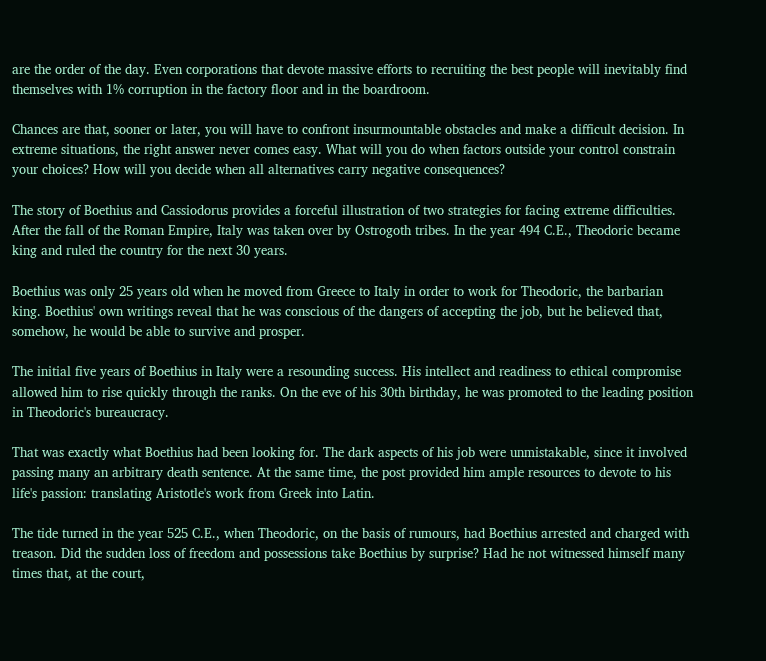are the order of the day. Even corporations that devote massive efforts to recruiting the best people will inevitably find themselves with 1% corruption in the factory floor and in the boardroom.

Chances are that, sooner or later, you will have to confront insurmountable obstacles and make a difficult decision. In extreme situations, the right answer never comes easy. What will you do when factors outside your control constrain your choices? How will you decide when all alternatives carry negative consequences?

The story of Boethius and Cassiodorus provides a forceful illustration of two strategies for facing extreme difficulties. After the fall of the Roman Empire, Italy was taken over by Ostrogoth tribes. In the year 494 C.E., Theodoric became king and ruled the country for the next 30 years.

Boethius was only 25 years old when he moved from Greece to Italy in order to work for Theodoric, the barbarian king. Boethius' own writings reveal that he was conscious of the dangers of accepting the job, but he believed that, somehow, he would be able to survive and prosper.

The initial five years of Boethius in Italy were a resounding success. His intellect and readiness to ethical compromise allowed him to rise quickly through the ranks. On the eve of his 30th birthday, he was promoted to the leading position in Theodoric's bureaucracy.

That was exactly what Boethius had been looking for. The dark aspects of his job were unmistakable, since it involved passing many an arbitrary death sentence. At the same time, the post provided him ample resources to devote to his life's passion: translating Aristotle's work from Greek into Latin.

The tide turned in the year 525 C.E., when Theodoric, on the basis of rumours, had Boethius arrested and charged with treason. Did the sudden loss of freedom and possessions take Boethius by surprise? Had he not witnessed himself many times that, at the court,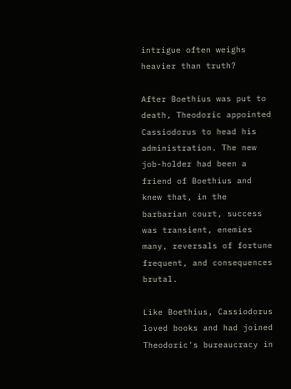intrigue often weighs heavier than truth?

After Boethius was put to death, Theodoric appointed Cassiodorus to head his administration. The new job-holder had been a friend of Boethius and knew that, in the barbarian court, success was transient, enemies many, reversals of fortune frequent, and consequences brutal.

Like Boethius, Cassiodorus loved books and had joined Theodoric's bureaucracy in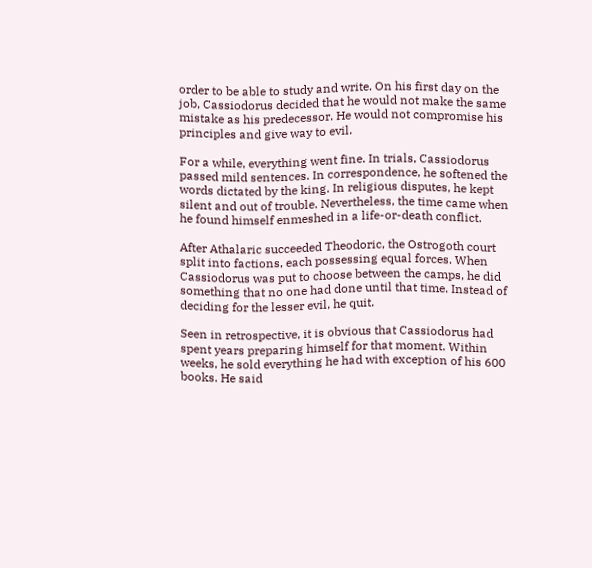order to be able to study and write. On his first day on the job, Cassiodorus decided that he would not make the same mistake as his predecessor. He would not compromise his principles and give way to evil.

For a while, everything went fine. In trials, Cassiodorus passed mild sentences. In correspondence, he softened the words dictated by the king. In religious disputes, he kept silent and out of trouble. Nevertheless, the time came when he found himself enmeshed in a life-or-death conflict.

After Athalaric succeeded Theodoric, the Ostrogoth court split into factions, each possessing equal forces. When Cassiodorus was put to choose between the camps, he did something that no one had done until that time. Instead of deciding for the lesser evil, he quit.

Seen in retrospective, it is obvious that Cassiodorus had spent years preparing himself for that moment. Within weeks, he sold everything he had with exception of his 600 books. He said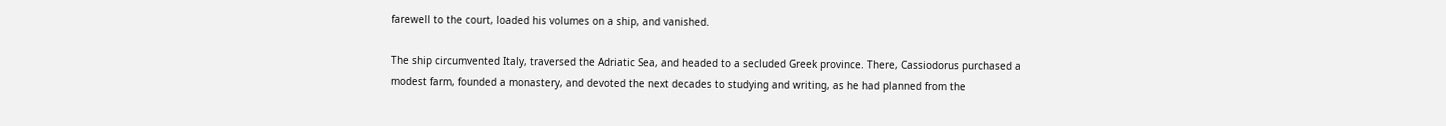farewell to the court, loaded his volumes on a ship, and vanished.

The ship circumvented Italy, traversed the Adriatic Sea, and headed to a secluded Greek province. There, Cassiodorus purchased a modest farm, founded a monastery, and devoted the next decades to studying and writing, as he had planned from the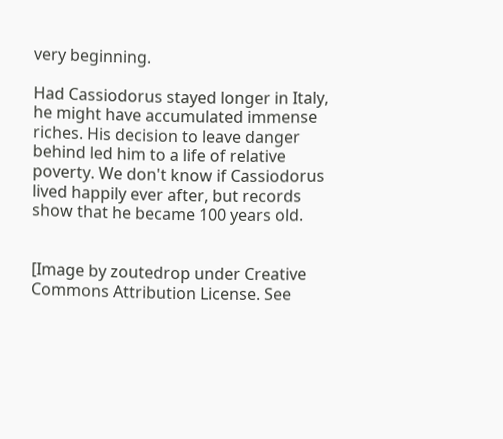very beginning.

Had Cassiodorus stayed longer in Italy, he might have accumulated immense riches. His decision to leave danger behind led him to a life of relative poverty. We don't know if Cassiodorus lived happily ever after, but records show that he became 100 years old.


[Image by zoutedrop under Creative Commons Attribution License. See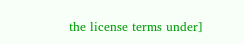the license terms under]